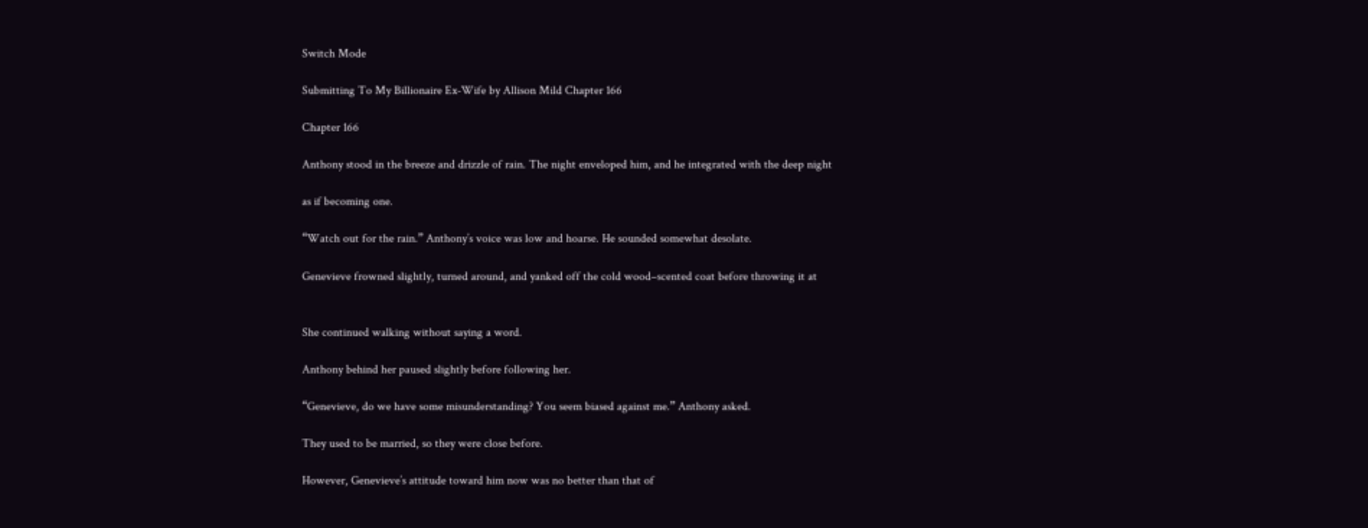Switch Mode

Submitting To My Billionaire Ex-Wife by Allison Mild Chapter 166

Chapter 166

Anthony stood in the breeze and drizzle of rain. The night enveloped him, and he integrated with the deep night

as if becoming one.

“Watch out for the rain.” Anthony’s voice was low and hoarse. He sounded somewhat desolate.

Genevieve frowned slightly, turned around, and yanked off the cold wood–scented coat before throwing it at


She continued walking without saying a word.

Anthony behind her paused slightly before following her.

“Genevieve, do we have some misunderstanding? You seem biased against me.” Anthony asked.

They used to be married, so they were close before.

However, Genevieve’s attitude toward him now was no better than that of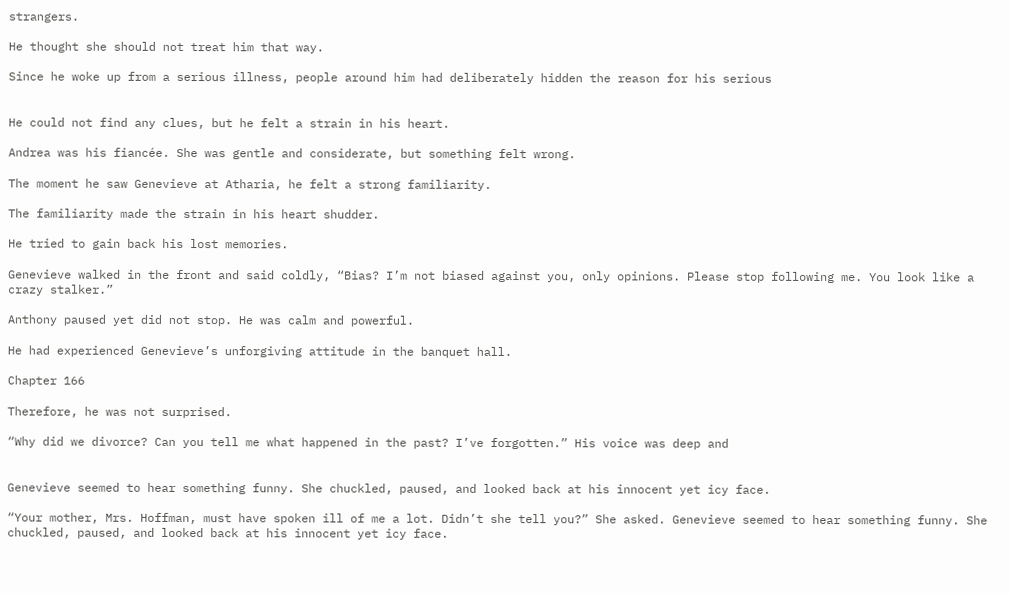strangers.

He thought she should not treat him that way.

Since he woke up from a serious illness, people around him had deliberately hidden the reason for his serious


He could not find any clues, but he felt a strain in his heart.

Andrea was his fiancée. She was gentle and considerate, but something felt wrong.

The moment he saw Genevieve at Atharia, he felt a strong familiarity.

The familiarity made the strain in his heart shudder.

He tried to gain back his lost memories.

Genevieve walked in the front and said coldly, “Bias? I’m not biased against you, only opinions. Please stop following me. You look like a crazy stalker.”

Anthony paused yet did not stop. He was calm and powerful.

He had experienced Genevieve’s unforgiving attitude in the banquet hall.

Chapter 166

Therefore, he was not surprised.

“Why did we divorce? Can you tell me what happened in the past? I’ve forgotten.” His voice was deep and


Genevieve seemed to hear something funny. She chuckled, paused, and looked back at his innocent yet icy face.

“Your mother, Mrs. Hoffman, must have spoken ill of me a lot. Didn’t she tell you?” She asked. Genevieve seemed to hear something funny. She chuckled, paused, and looked back at his innocent yet icy face.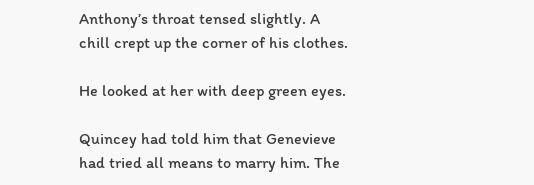Anthony’s throat tensed slightly. A chill crept up the corner of his clothes.

He looked at her with deep green eyes.

Quincey had told him that Genevieve had tried all means to marry him. The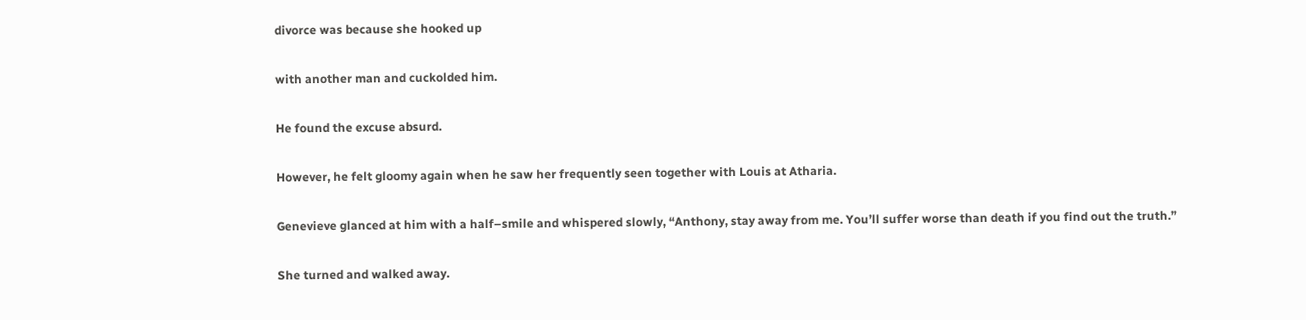divorce was because she hooked up

with another man and cuckolded him.

He found the excuse absurd.

However, he felt gloomy again when he saw her frequently seen together with Louis at Atharia.

Genevieve glanced at him with a half–smile and whispered slowly, “Anthony, stay away from me. You’ll suffer worse than death if you find out the truth.”

She turned and walked away.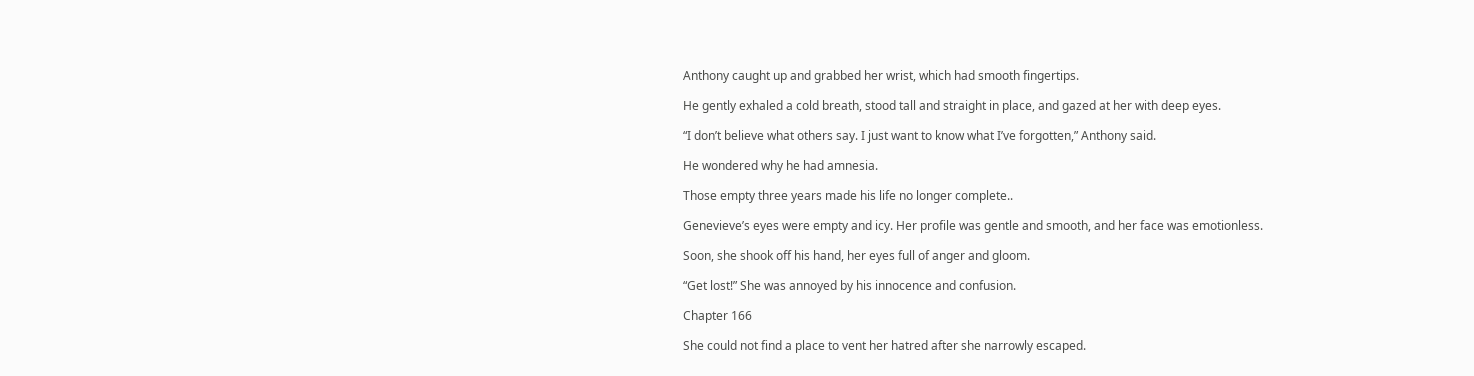Anthony caught up and grabbed her wrist, which had smooth fingertips.

He gently exhaled a cold breath, stood tall and straight in place, and gazed at her with deep eyes.

“I don’t believe what others say. I just want to know what I’ve forgotten,” Anthony said.

He wondered why he had amnesia.

Those empty three years made his life no longer complete..

Genevieve’s eyes were empty and icy. Her profile was gentle and smooth, and her face was emotionless.

Soon, she shook off his hand, her eyes full of anger and gloom.

“Get lost!” She was annoyed by his innocence and confusion.

Chapter 166

She could not find a place to vent her hatred after she narrowly escaped.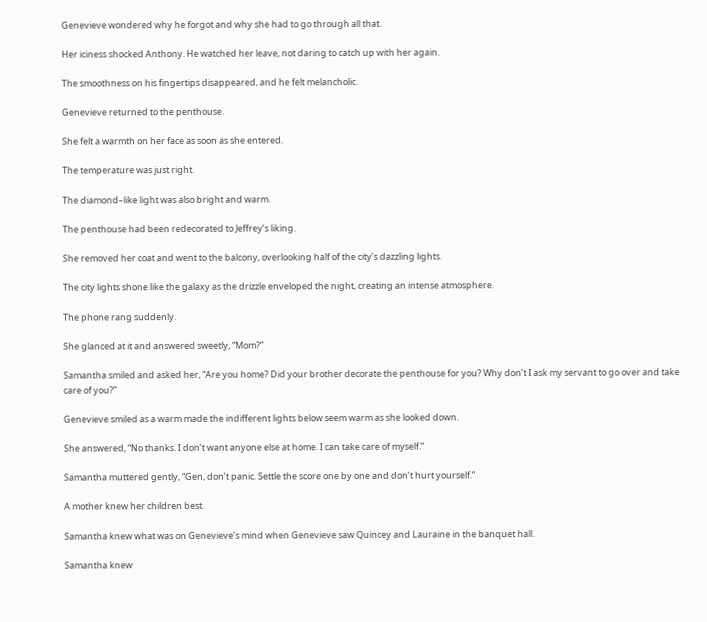Genevieve wondered why he forgot and why she had to go through all that.

Her iciness shocked Anthony. He watched her leave, not daring to catch up with her again.

The smoothness on his fingertips disappeared, and he felt melancholic.

Genevieve returned to the penthouse.

She felt a warmth on her face as soon as she entered.

The temperature was just right.

The diamond–like light was also bright and warm.

The penthouse had been redecorated to Jeffrey’s liking.

She removed her coat and went to the balcony, overlooking half of the city’s dazzling lights.

The city lights shone like the galaxy as the drizzle enveloped the night, creating an intense atmosphere.

The phone rang suddenly.

She glanced at it and answered sweetly, “Mom?”

Samantha smiled and asked her, “Are you home? Did your brother decorate the penthouse for you? Why don’t I ask my servant to go over and take care of you?”

Genevieve smiled as a warm made the indifferent lights below seem warm as she looked down.

She answered, “No thanks. I don’t want anyone else at home. I can take care of myself.”

Samantha muttered gently, “Gen, don’t panic. Settle the score one by one and don’t hurt yourself.”

A mother knew her children best.

Samantha knew what was on Genevieve’s mind when Genevieve saw Quincey and Lauraine in the banquet hall.

Samantha knew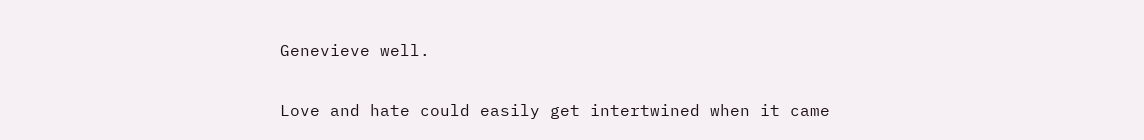Genevieve well.

Love and hate could easily get intertwined when it came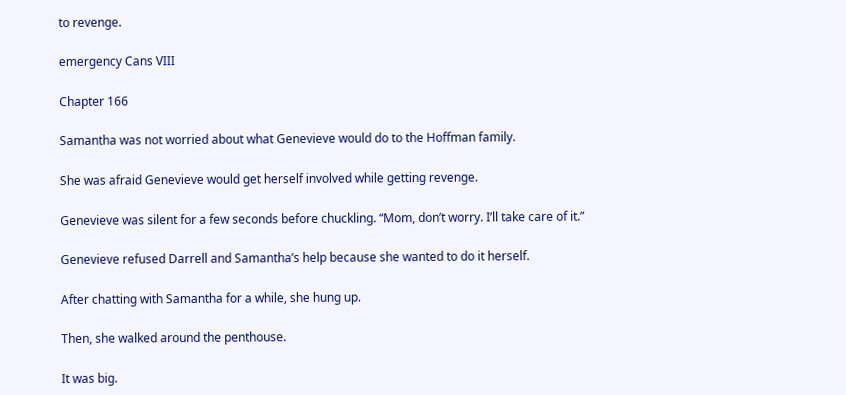to revenge.

emergency Cans VIII

Chapter 166

Samantha was not worried about what Genevieve would do to the Hoffman family.

She was afraid Genevieve would get herself involved while getting revenge.

Genevieve was silent for a few seconds before chuckling. “Mom, don’t worry. I’ll take care of it.”

Genevieve refused Darrell and Samantha’s help because she wanted to do it herself.

After chatting with Samantha for a while, she hung up.

Then, she walked around the penthouse.

It was big.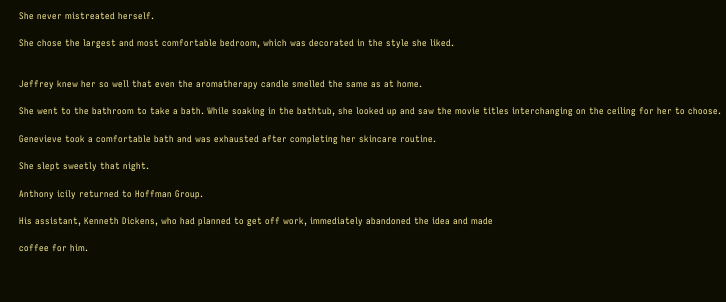She never mistreated herself.

She chose the largest and most comfortable bedroom, which was decorated in the style she liked.


Jeffrey knew her so well that even the aromatherapy candle smelled the same as at home.

She went to the bathroom to take a bath. While soaking in the bathtub, she looked up and saw the movie titles interchanging on the ceiling for her to choose.

Genevieve took a comfortable bath and was exhausted after completing her skincare routine.

She slept sweetly that night.

Anthony icily returned to Hoffman Group.

His assistant, Kenneth Dickens, who had planned to get off work, immediately abandoned the idea and made

coffee for him.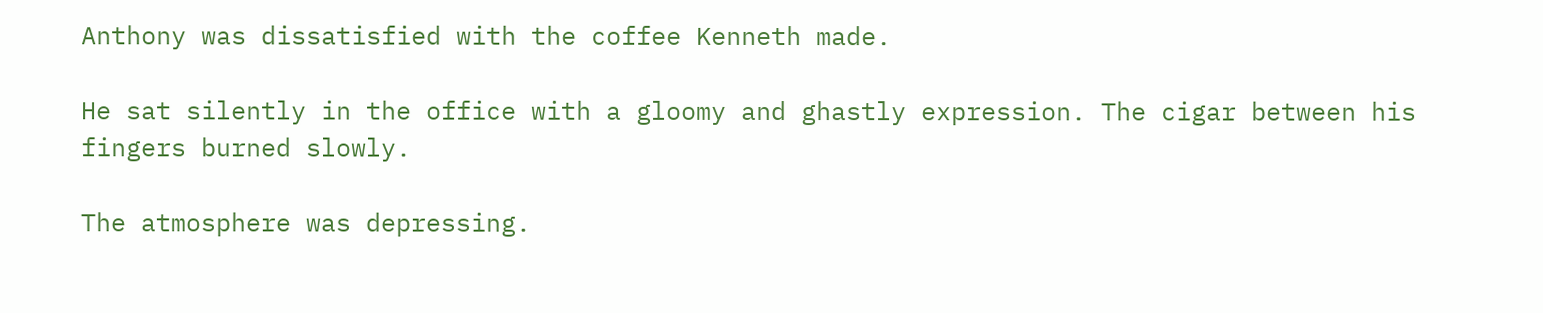Anthony was dissatisfied with the coffee Kenneth made.

He sat silently in the office with a gloomy and ghastly expression. The cigar between his fingers burned slowly.

The atmosphere was depressing.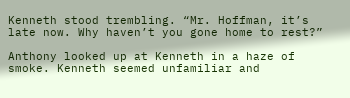Kenneth stood trembling. “Mr. Hoffman, it’s late now. Why haven’t you gone home to rest?”

Anthony looked up at Kenneth in a haze of smoke. Kenneth seemed unfamiliar and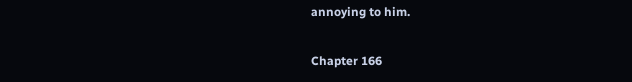annoying to him.

Chapter 166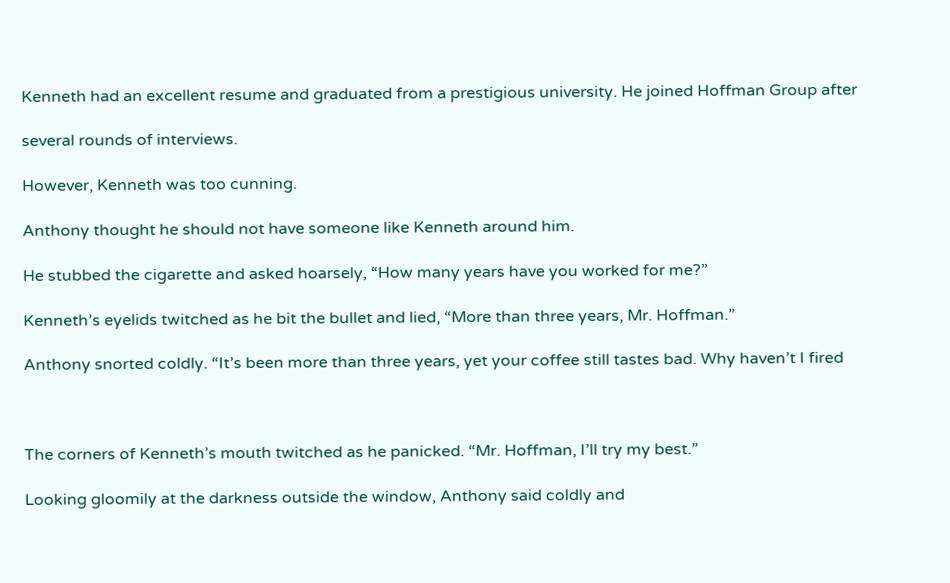Kenneth had an excellent resume and graduated from a prestigious university. He joined Hoffman Group after

several rounds of interviews.

However, Kenneth was too cunning.

Anthony thought he should not have someone like Kenneth around him.

He stubbed the cigarette and asked hoarsely, “How many years have you worked for me?”

Kenneth’s eyelids twitched as he bit the bullet and lied, “More than three years, Mr. Hoffman.”

Anthony snorted coldly. “It’s been more than three years, yet your coffee still tastes bad. Why haven’t I fired



The corners of Kenneth’s mouth twitched as he panicked. “Mr. Hoffman, I’ll try my best.”

Looking gloomily at the darkness outside the window, Anthony said coldly and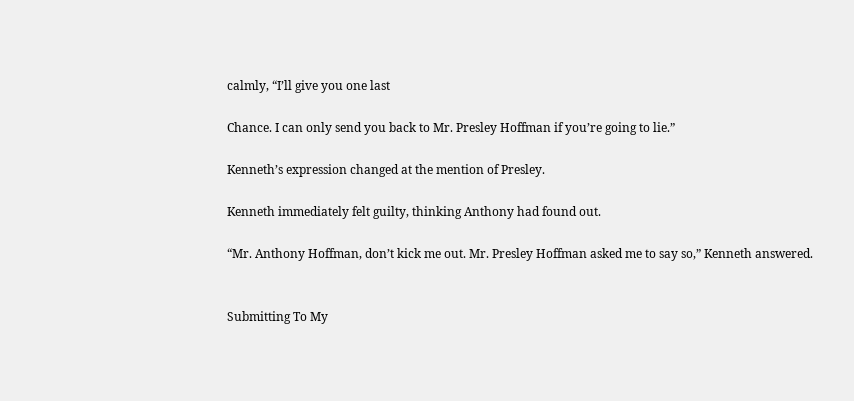calmly, “I’ll give you one last

Chance. I can only send you back to Mr. Presley Hoffman if you’re going to lie.”

Kenneth’s expression changed at the mention of Presley.

Kenneth immediately felt guilty, thinking Anthony had found out.

“Mr. Anthony Hoffman, don’t kick me out. Mr. Presley Hoffman asked me to say so,” Kenneth answered.


Submitting To My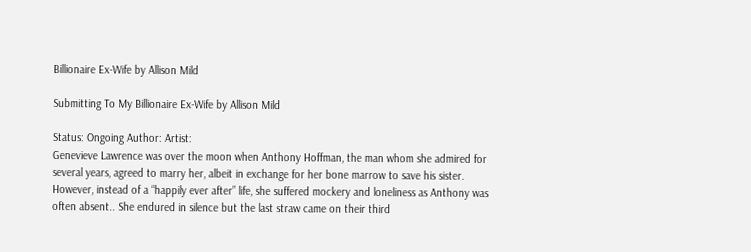Billionaire Ex-Wife by Allison Mild

Submitting To My Billionaire Ex-Wife by Allison Mild

Status: Ongoing Author: Artist:
Genevieve Lawrence was over the moon when Anthony Hoffman, the man whom she admired for several years, agreed to marry her, albeit in exchange for her bone marrow to save his sister. However, instead of a “happily ever after” life, she suffered mockery and loneliness as Anthony was often absent.. She endured in silence but the last straw came on their third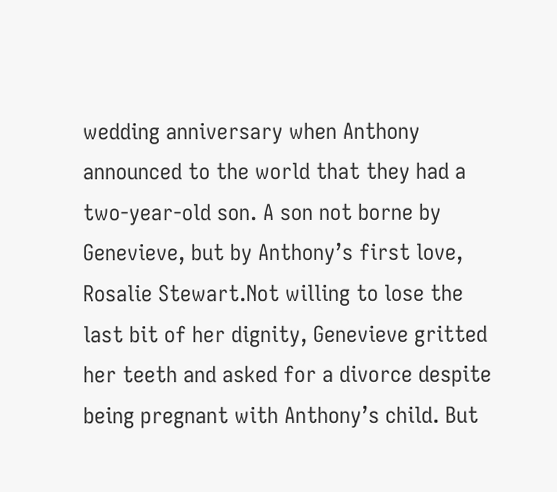wedding anniversary when Anthony announced to the world that they had a two-year-old son. A son not borne by Genevieve, but by Anthony’s first love, Rosalie Stewart.Not willing to lose the last bit of her dignity, Genevieve gritted her teeth and asked for a divorce despite being pregnant with Anthony’s child. But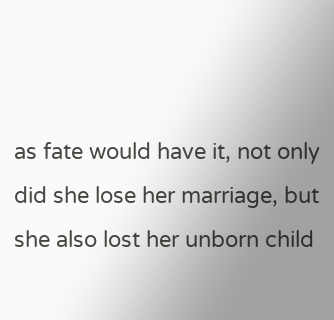as fate would have it, not only did she lose her marriage, but she also lost her unborn child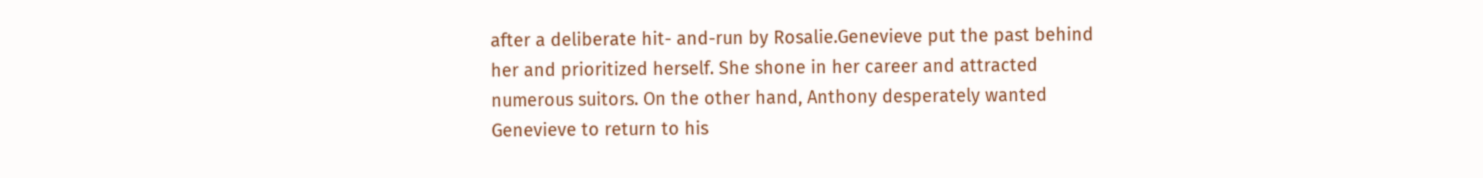after a deliberate hit- and-run by Rosalie.Genevieve put the past behind her and prioritized herself. She shone in her career and attracted numerous suitors. On the other hand, Anthony desperately wanted Genevieve to return to his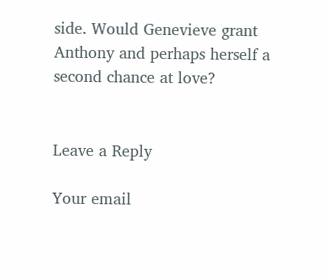side. Would Genevieve grant Anthony and perhaps herself a second chance at love?


Leave a Reply

Your email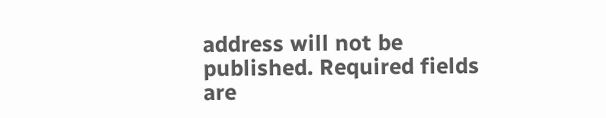address will not be published. Required fields are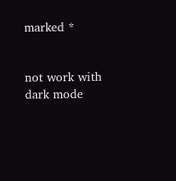marked *


not work with dark mode